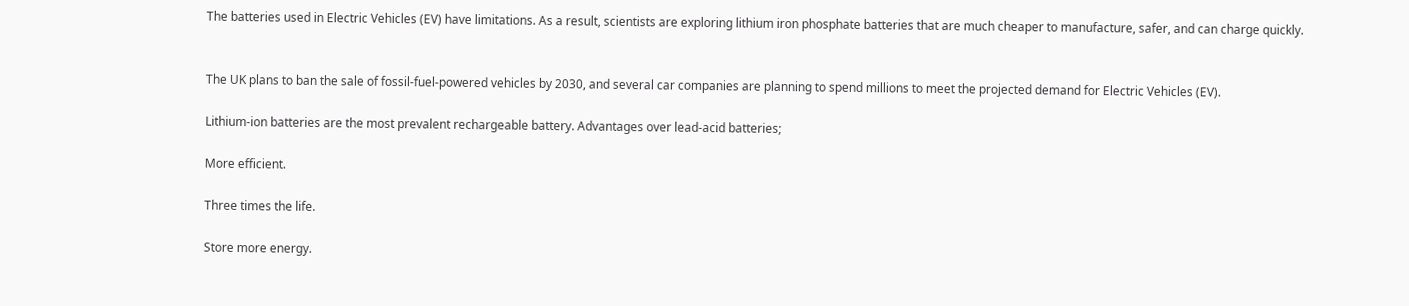The batteries used in Electric Vehicles (EV) have limitations. As a result, scientists are exploring lithium iron phosphate batteries that are much cheaper to manufacture, safer, and can charge quickly.


The UK plans to ban the sale of fossil-fuel-powered vehicles by 2030, and several car companies are planning to spend millions to meet the projected demand for Electric Vehicles (EV).

Lithium-ion batteries are the most prevalent rechargeable battery. Advantages over lead-acid batteries;

More efficient.

Three times the life.

Store more energy.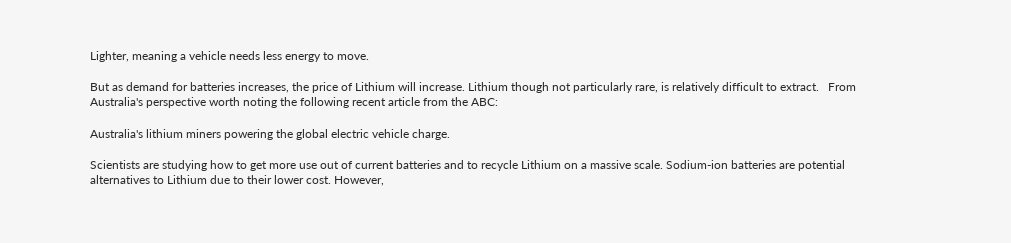Lighter, meaning a vehicle needs less energy to move.

But as demand for batteries increases, the price of Lithium will increase. Lithium though not particularly rare, is relatively difficult to extract.   From Australia's perspective worth noting the following recent article from the ABC:

Australia's lithium miners powering the global electric vehicle charge.

Scientists are studying how to get more use out of current batteries and to recycle Lithium on a massive scale. Sodium-ion batteries are potential alternatives to Lithium due to their lower cost. However,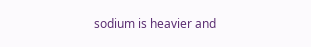sodium is heavier and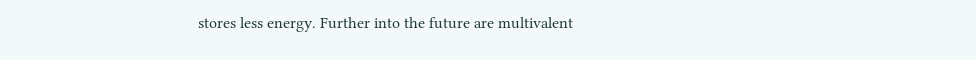stores less energy. Further into the future are multivalent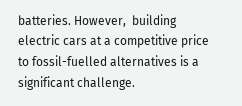batteries. However,  building electric cars at a competitive price to fossil-fuelled alternatives is a significant challenge.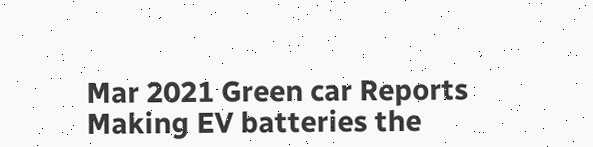Mar 2021 Green car Reports Making EV batteries the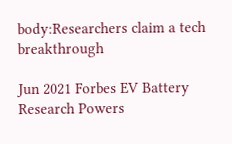body:Researchers claim a tech breakthrough

Jun 2021 Forbes EV Battery Research Powers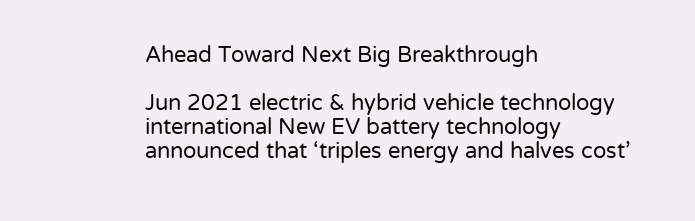Ahead Toward Next Big Breakthrough

Jun 2021 electric & hybrid vehicle technology international New EV battery technology announced that ‘triples energy and halves cost’